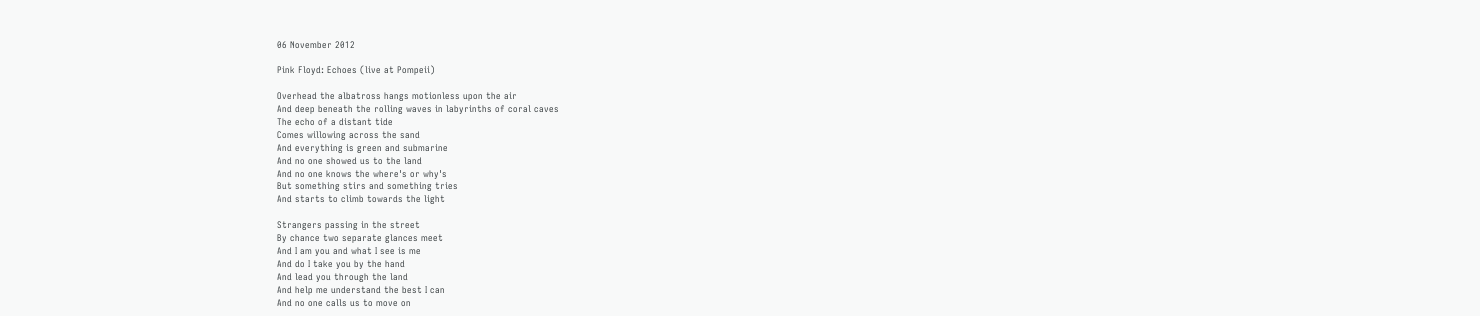06 November 2012

Pink Floyd: Echoes (live at Pompeii)

Overhead the albatross hangs motionless upon the air
And deep beneath the rolling waves in labyrinths of coral caves
The echo of a distant tide
Comes willowing across the sand
And everything is green and submarine
And no one showed us to the land
And no one knows the where's or why's
But something stirs and something tries
And starts to climb towards the light

Strangers passing in the street
By chance two separate glances meet
And I am you and what I see is me
And do I take you by the hand
And lead you through the land
And help me understand the best I can
And no one calls us to move on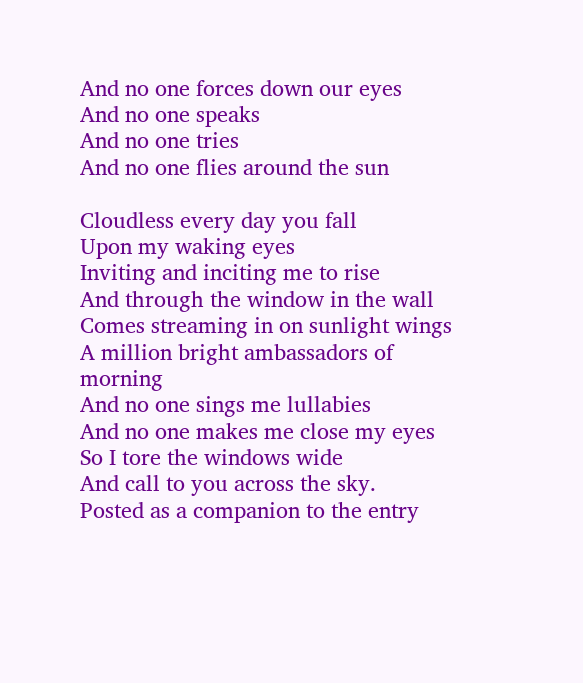And no one forces down our eyes
And no one speaks
And no one tries
And no one flies around the sun

Cloudless every day you fall
Upon my waking eyes
Inviting and inciting me to rise
And through the window in the wall
Comes streaming in on sunlight wings
A million bright ambassadors of morning
And no one sings me lullabies
And no one makes me close my eyes
So I tore the windows wide
And call to you across the sky.
Posted as a companion to the entry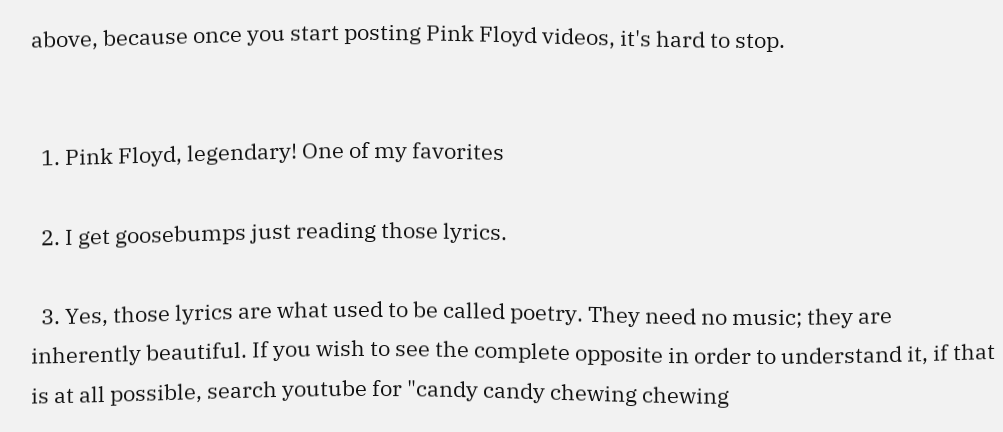above, because once you start posting Pink Floyd videos, it's hard to stop.


  1. Pink Floyd, legendary! One of my favorites

  2. I get goosebumps just reading those lyrics.

  3. Yes, those lyrics are what used to be called poetry. They need no music; they are inherently beautiful. If you wish to see the complete opposite in order to understand it, if that is at all possible, search youtube for "candy candy chewing chewing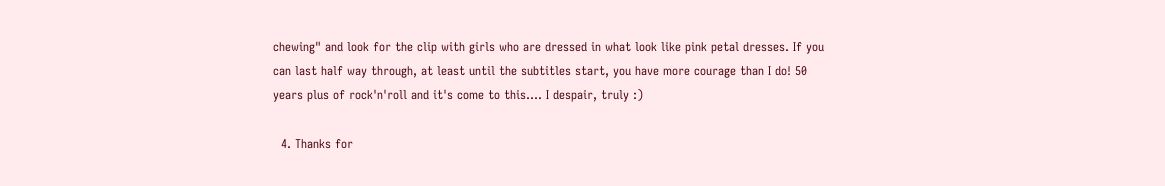chewing" and look for the clip with girls who are dressed in what look like pink petal dresses. If you can last half way through, at least until the subtitles start, you have more courage than I do! 50 years plus of rock'n'roll and it's come to this.... I despair, truly :)

  4. Thanks for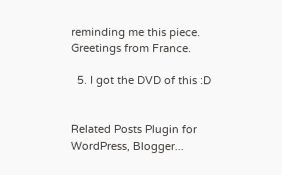reminding me this piece. Greetings from France.

  5. I got the DVD of this :D


Related Posts Plugin for WordPress, Blogger...